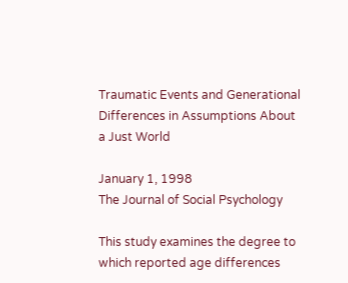Traumatic Events and Generational Differences in Assumptions About a Just World

January 1, 1998
The Journal of Social Psychology

This study examines the degree to which reported age differences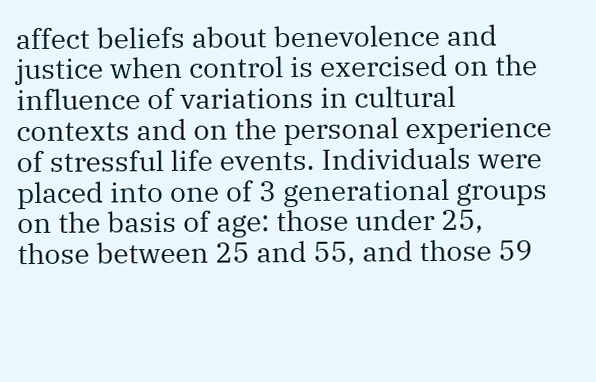affect beliefs about benevolence and justice when control is exercised on the influence of variations in cultural contexts and on the personal experience of stressful life events. Individuals were placed into one of 3 generational groups on the basis of age: those under 25, those between 25 and 55, and those 59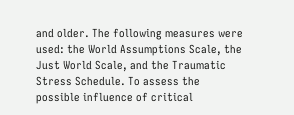and older. The following measures were used: the World Assumptions Scale, the Just World Scale, and the Traumatic Stress Schedule. To assess the possible influence of critical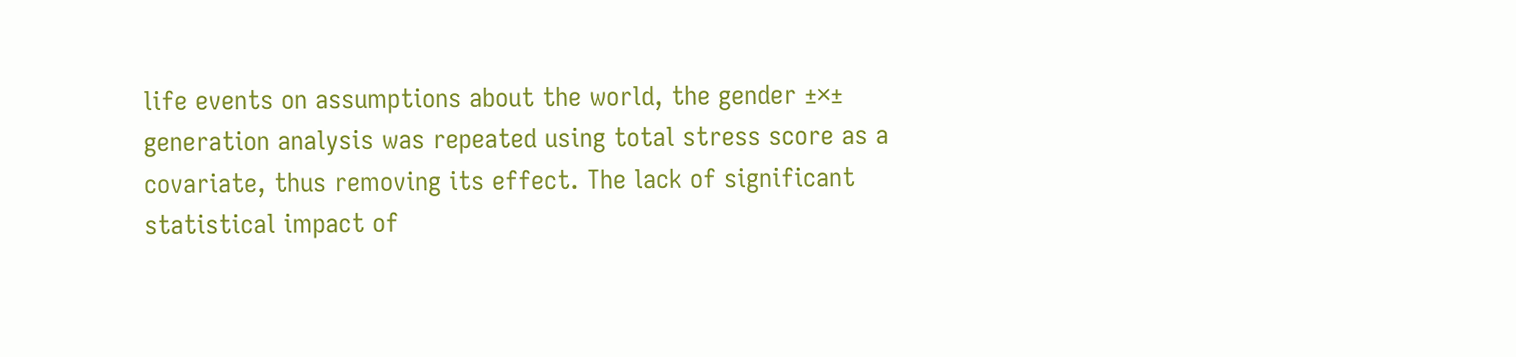life events on assumptions about the world, the gender ±×± generation analysis was repeated using total stress score as a covariate, thus removing its effect. The lack of significant statistical impact of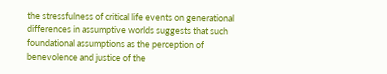the stressfulness of critical life events on generational differences in assumptive worlds suggests that such foundational assumptions as the perception of benevolence and justice of the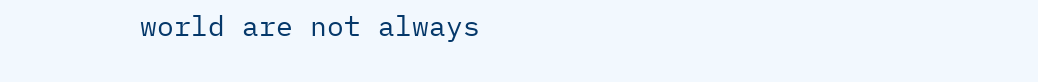world are not always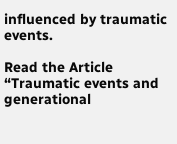influenced by traumatic events.

Read the Article “Traumatic events and generational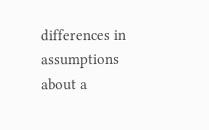differences in assumptions about a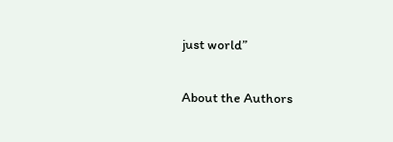just world”

About the Authors